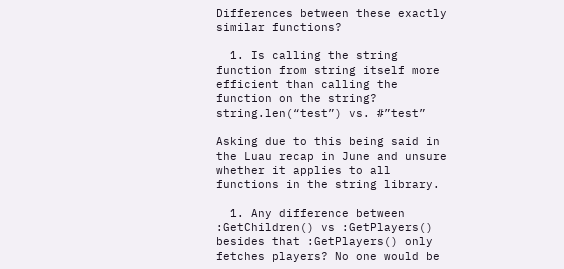Differences between these exactly similar functions?

  1. Is calling the string function from string itself more efficient than calling the function on the string? string.len(“test”) vs. #”test”

Asking due to this being said in the Luau recap in June and unsure whether it applies to all functions in the string library.

  1. Any difference between :GetChildren() vs :GetPlayers() besides that :GetPlayers() only fetches players? No one would be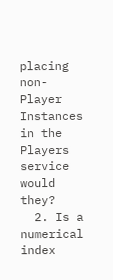placing non-Player Instances in the Players service would they?
  2. Is a numerical index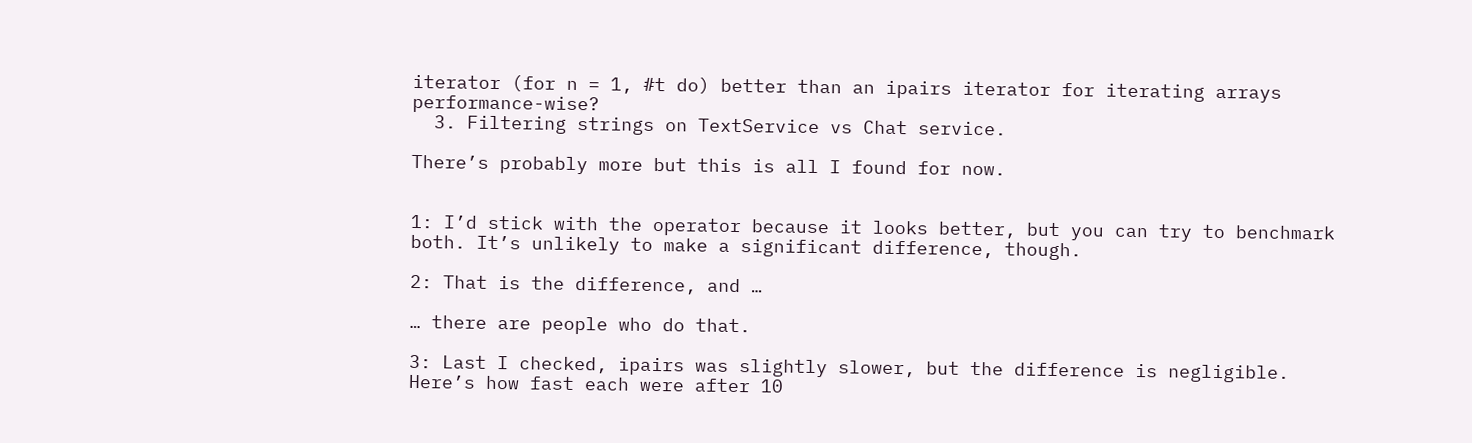iterator (for n = 1, #t do) better than an ipairs iterator for iterating arrays performance-wise?
  3. Filtering strings on TextService vs Chat service.

There’s probably more but this is all I found for now.


1: I’d stick with the operator because it looks better, but you can try to benchmark both. It’s unlikely to make a significant difference, though.

2: That is the difference, and …

… there are people who do that.

3: Last I checked, ipairs was slightly slower, but the difference is negligible. Here’s how fast each were after 10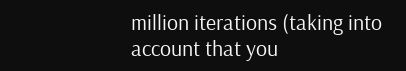million iterations (taking into account that you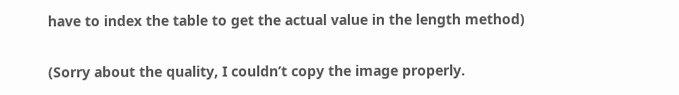have to index the table to get the actual value in the length method)

(Sorry about the quality, I couldn’t copy the image properly.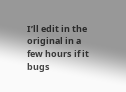I’ll edit in the original in a few hours if it bugs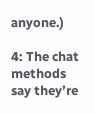anyone.)

4: The chat methods say they’re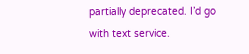partially deprecated. I’d go with text service.